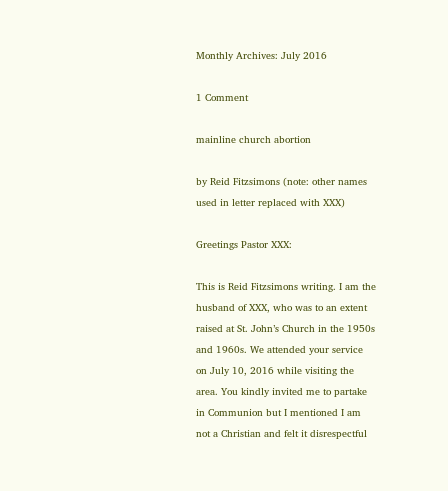Monthly Archives: July 2016

1 Comment

mainline church abortion

by Reid Fitzsimons (note: other names used in letter replaced with XXX)

Greetings Pastor XXX:

This is Reid Fitzsimons writing. I am the husband of XXX, who was to an extent raised at St. John’s Church in the 1950s and 1960s. We attended your service on July 10, 2016 while visiting the area. You kindly invited me to partake in Communion but I mentioned I am not a Christian and felt it disrespectful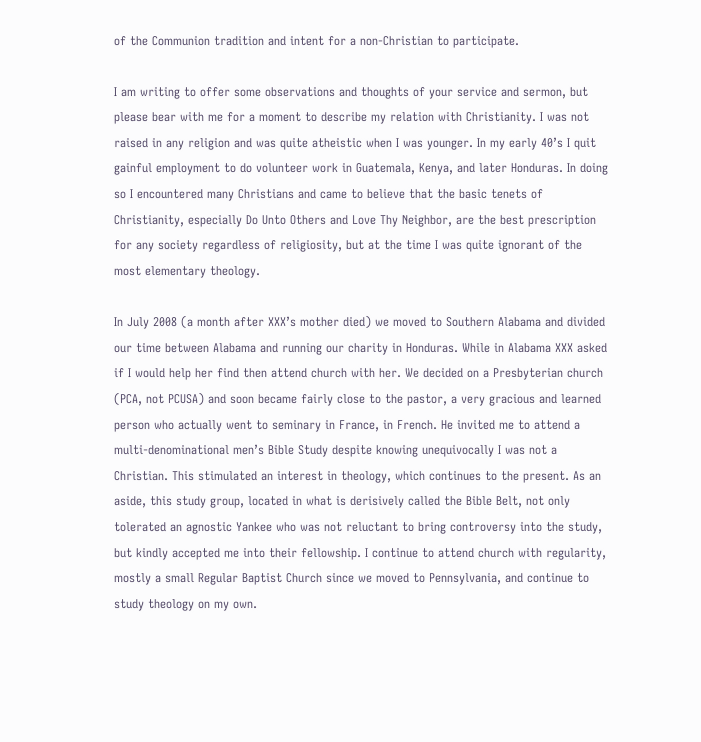of the Communion tradition and intent for a non-Christian to participate.

I am writing to offer some observations and thoughts of your service and sermon, but please bear with me for a moment to describe my relation with Christianity. I was not raised in any religion and was quite atheistic when I was younger. In my early 40’s I quit gainful employment to do volunteer work in Guatemala, Kenya, and later Honduras. In doing so I encountered many Christians and came to believe that the basic tenets of Christianity, especially Do Unto Others and Love Thy Neighbor, are the best prescription for any society regardless of religiosity, but at the time I was quite ignorant of the most elementary theology.

In July 2008 (a month after XXX’s mother died) we moved to Southern Alabama and divided our time between Alabama and running our charity in Honduras. While in Alabama XXX asked if I would help her find then attend church with her. We decided on a Presbyterian church (PCA, not PCUSA) and soon became fairly close to the pastor, a very gracious and learned person who actually went to seminary in France, in French. He invited me to attend a multi-denominational men’s Bible Study despite knowing unequivocally I was not a Christian. This stimulated an interest in theology, which continues to the present. As an aside, this study group, located in what is derisively called the Bible Belt, not only tolerated an agnostic Yankee who was not reluctant to bring controversy into the study, but kindly accepted me into their fellowship. I continue to attend church with regularity, mostly a small Regular Baptist Church since we moved to Pennsylvania, and continue to study theology on my own.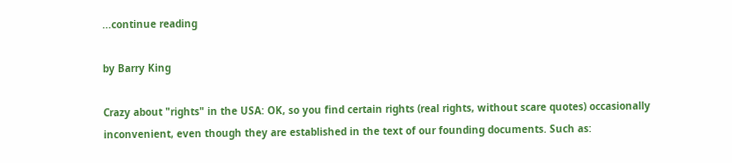...continue reading

by Barry King

Crazy about "rights" in the USA: OK, so you find certain rights (real rights, without scare quotes) occasionally inconvenient, even though they are established in the text of our founding documents. Such as: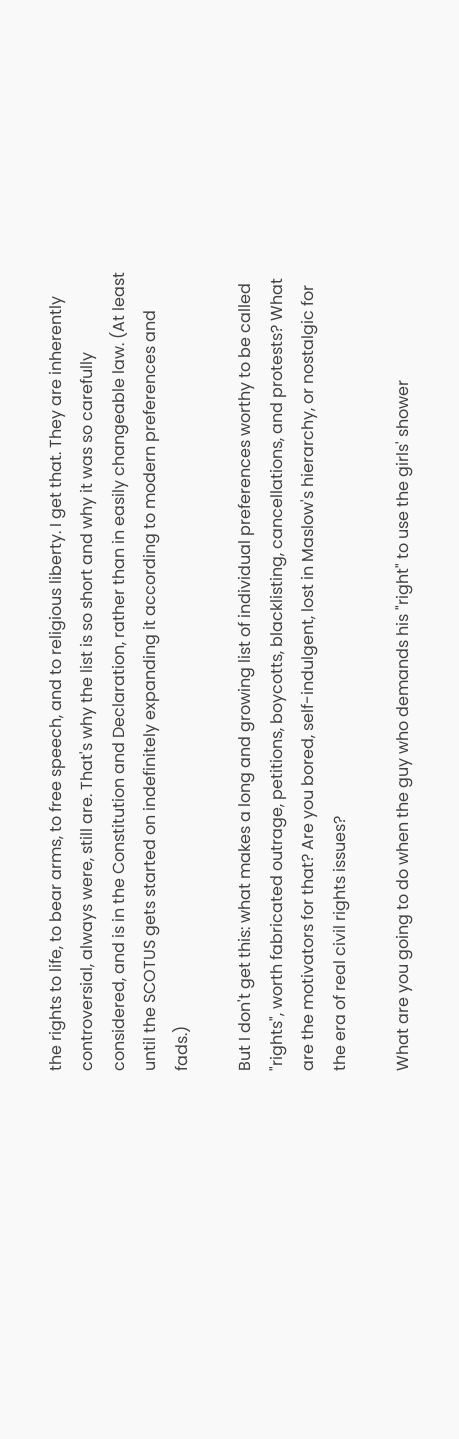the rights to life, to bear arms, to free speech, and to religious liberty. I get that. They are inherently controversial, always were, still are. That's why the list is so short and why it was so carefully considered, and is in the Constitution and Declaration, rather than in easily changeable law. (At least until the SCOTUS gets started on indefinitely expanding it according to modern preferences and fads.)

But I don't get this: what makes a long and growing list of individual preferences worthy to be called "rights", worth fabricated outrage, petitions, boycotts, blacklisting, cancellations, and protests? What are the motivators for that? Are you bored, self-indulgent, lost in Maslow's hierarchy, or nostalgic for the era of real civil rights issues?

What are you going to do when the guy who demands his "right" to use the girls' shower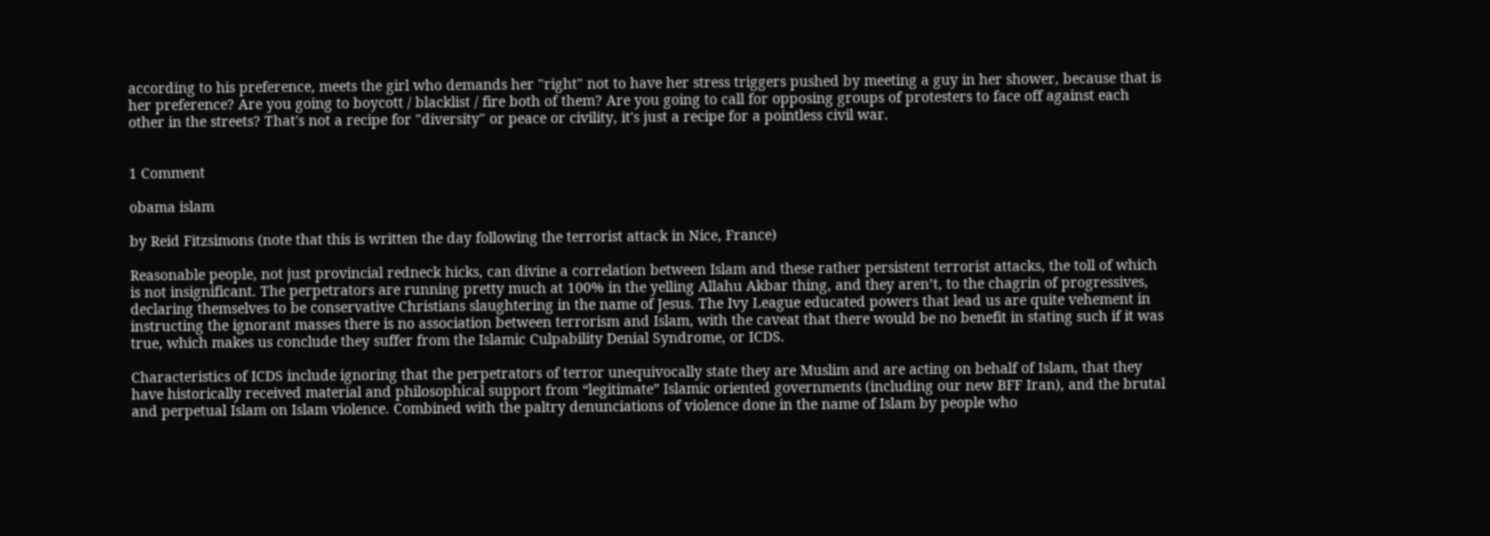according to his preference, meets the girl who demands her "right" not to have her stress triggers pushed by meeting a guy in her shower, because that is her preference? Are you going to boycott / blacklist / fire both of them? Are you going to call for opposing groups of protesters to face off against each other in the streets? That's not a recipe for "diversity" or peace or civility, it's just a recipe for a pointless civil war.


1 Comment

obama islam

by Reid Fitzsimons (note that this is written the day following the terrorist attack in Nice, France)

Reasonable people, not just provincial redneck hicks, can divine a correlation between Islam and these rather persistent terrorist attacks, the toll of which is not insignificant. The perpetrators are running pretty much at 100% in the yelling Allahu Akbar thing, and they aren’t, to the chagrin of progressives, declaring themselves to be conservative Christians slaughtering in the name of Jesus. The Ivy League educated powers that lead us are quite vehement in instructing the ignorant masses there is no association between terrorism and Islam, with the caveat that there would be no benefit in stating such if it was true, which makes us conclude they suffer from the Islamic Culpability Denial Syndrome, or ICDS.

Characteristics of ICDS include ignoring that the perpetrators of terror unequivocally state they are Muslim and are acting on behalf of Islam, that they have historically received material and philosophical support from “legitimate” Islamic oriented governments (including our new BFF Iran), and the brutal and perpetual Islam on Islam violence. Combined with the paltry denunciations of violence done in the name of Islam by people who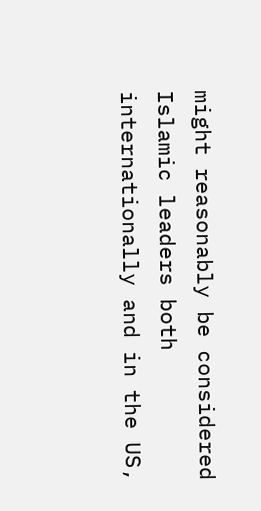might reasonably be considered Islamic leaders both internationally and in the US,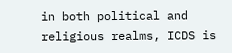in both political and religious realms, ICDS is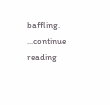baffling. ...continue reading